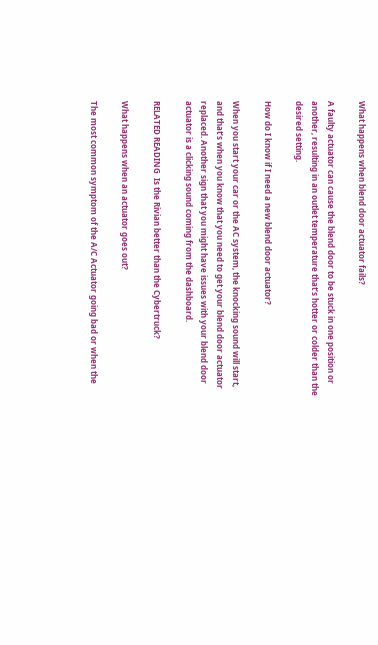What happens when blend door actuator fails?

A faulty actuator can cause the blend door to be stuck in one position or another, resulting in an outlet temperature that’s hotter or colder than the desired setting.

How do I know if I need a new blend door actuator?

When you start your car or the AC system, the knocking sound will start, and that’s when you know that you need to get your blend door actuator replaced. Another sign that you might have issues with your blend door actuator is a clicking sound coming from the dashboard.

RELATED READING  Is the Rivian better than the Cybertruck?

What happens when an actuator goes out?

The most common symptom of the A/C Actuator going bad or when the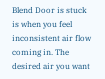Blend Door is stuck is when you feel inconsistent air flow coming in. The desired air you want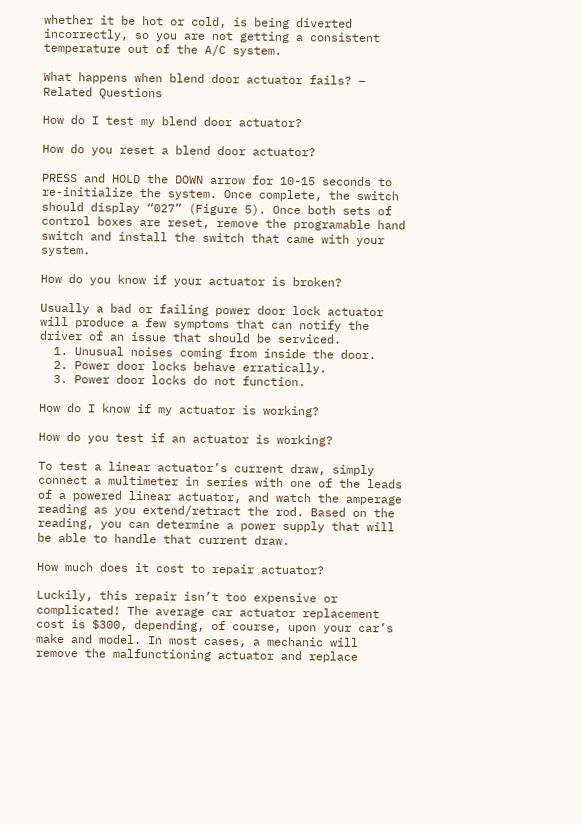whether it be hot or cold, is being diverted incorrectly, so you are not getting a consistent temperature out of the A/C system.

What happens when blend door actuator fails? – Related Questions

How do I test my blend door actuator?

How do you reset a blend door actuator?

PRESS and HOLD the DOWN arrow for 10-15 seconds to re-initialize the system. Once complete, the switch should display “027” (Figure 5). Once both sets of control boxes are reset, remove the programable hand switch and install the switch that came with your system.

How do you know if your actuator is broken?

Usually a bad or failing power door lock actuator will produce a few symptoms that can notify the driver of an issue that should be serviced.
  1. Unusual noises coming from inside the door.
  2. Power door locks behave erratically.
  3. Power door locks do not function.

How do I know if my actuator is working?

How do you test if an actuator is working?

To test a linear actuator’s current draw, simply connect a multimeter in series with one of the leads of a powered linear actuator, and watch the amperage reading as you extend/retract the rod. Based on the reading, you can determine a power supply that will be able to handle that current draw.

How much does it cost to repair actuator?

Luckily, this repair isn’t too expensive or complicated! The average car actuator replacement cost is $300, depending, of course, upon your car’s make and model. In most cases, a mechanic will remove the malfunctioning actuator and replace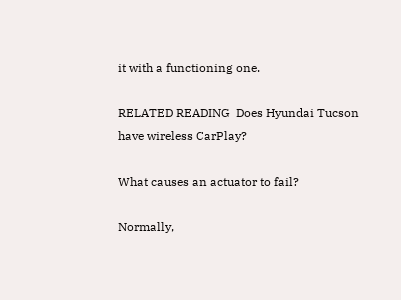it with a functioning one.

RELATED READING  Does Hyundai Tucson have wireless CarPlay?

What causes an actuator to fail?

Normally,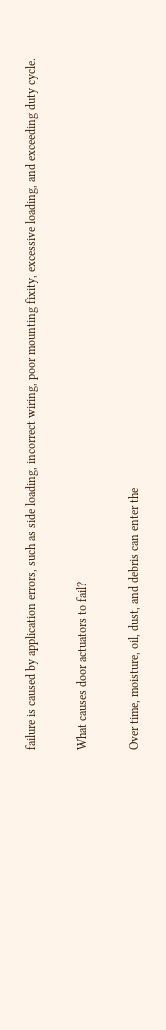failure is caused by application errors, such as side loading, incorrect wiring, poor mounting fixity, excessive loading, and exceeding duty cycle.

What causes door actuators to fail?

Over time, moisture, oil, dust, and debris can enter the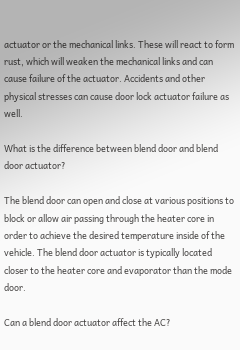actuator or the mechanical links. These will react to form rust, which will weaken the mechanical links and can cause failure of the actuator. Accidents and other physical stresses can cause door lock actuator failure as well.

What is the difference between blend door and blend door actuator?

The blend door can open and close at various positions to block or allow air passing through the heater core in order to achieve the desired temperature inside of the vehicle. The blend door actuator is typically located closer to the heater core and evaporator than the mode door.

Can a blend door actuator affect the AC?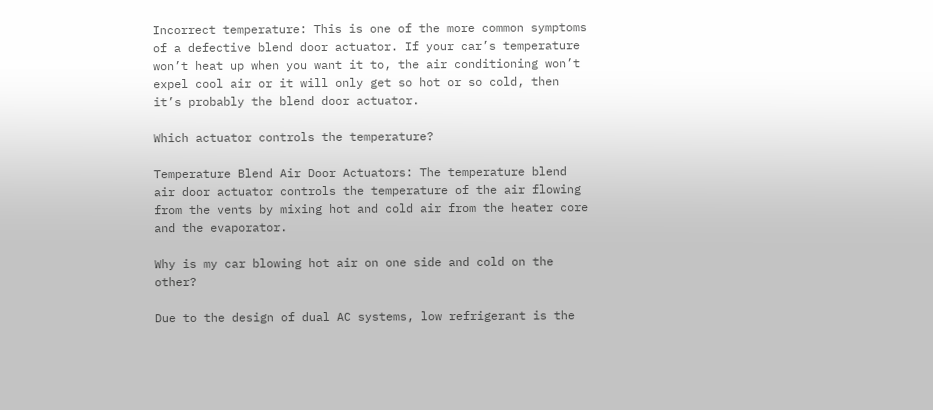Incorrect temperature: This is one of the more common symptoms of a defective blend door actuator. If your car’s temperature won’t heat up when you want it to, the air conditioning won’t expel cool air or it will only get so hot or so cold, then it’s probably the blend door actuator.

Which actuator controls the temperature?

Temperature Blend Air Door Actuators: The temperature blend air door actuator controls the temperature of the air flowing from the vents by mixing hot and cold air from the heater core and the evaporator.

Why is my car blowing hot air on one side and cold on the other?

Due to the design of dual AC systems, low refrigerant is the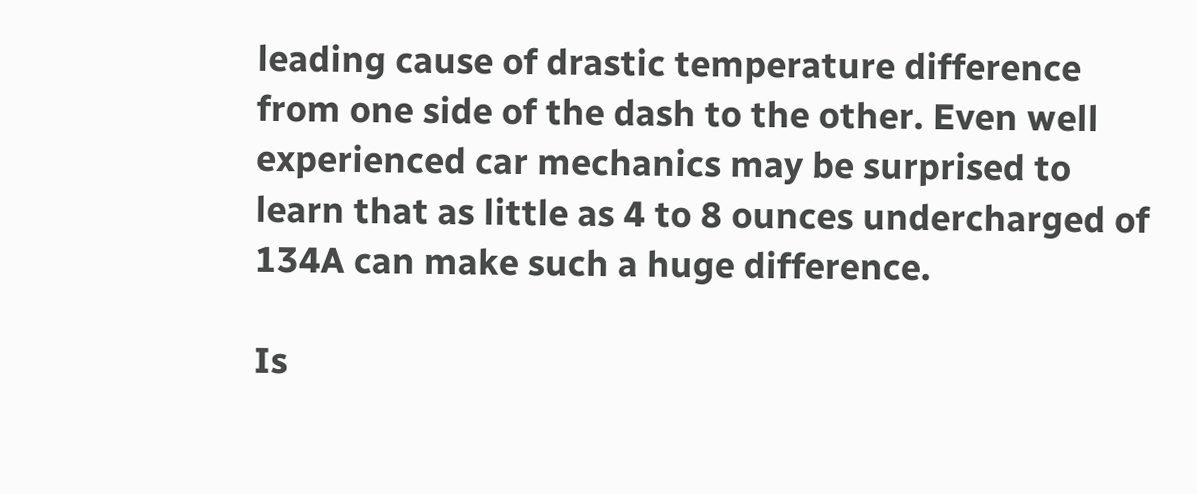leading cause of drastic temperature difference from one side of the dash to the other. Even well experienced car mechanics may be surprised to learn that as little as 4 to 8 ounces undercharged of 134A can make such a huge difference.

Is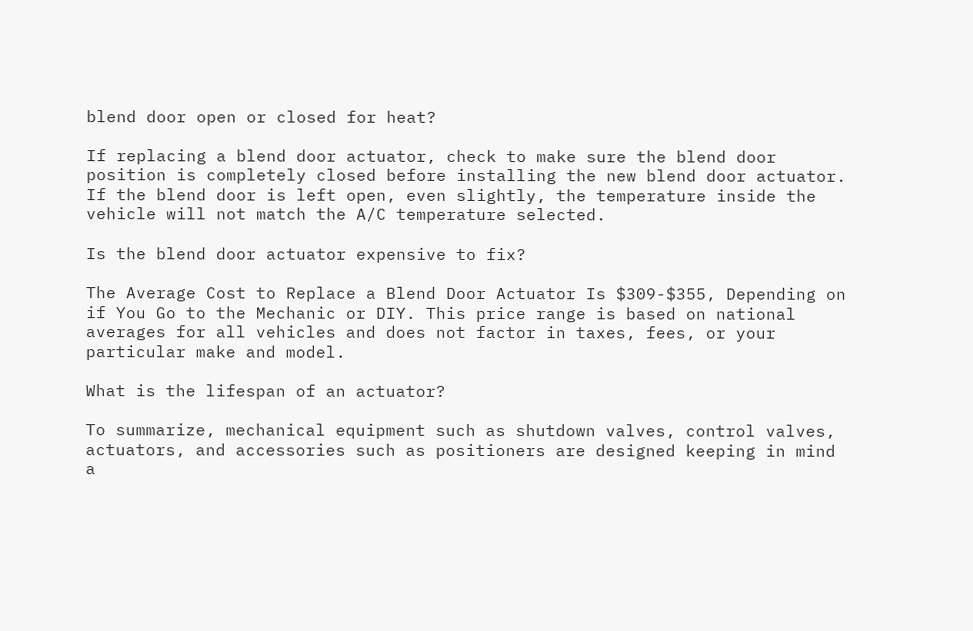blend door open or closed for heat?

If replacing a blend door actuator, check to make sure the blend door position is completely closed before installing the new blend door actuator. If the blend door is left open, even slightly, the temperature inside the vehicle will not match the A/C temperature selected.

Is the blend door actuator expensive to fix?

The Average Cost to Replace a Blend Door Actuator Is $309-$355, Depending on if You Go to the Mechanic or DIY. This price range is based on national averages for all vehicles and does not factor in taxes, fees, or your particular make and model.

What is the lifespan of an actuator?

To summarize, mechanical equipment such as shutdown valves, control valves, actuators, and accessories such as positioners are designed keeping in mind a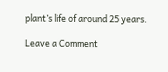plant’s life of around 25 years.

Leave a Comment